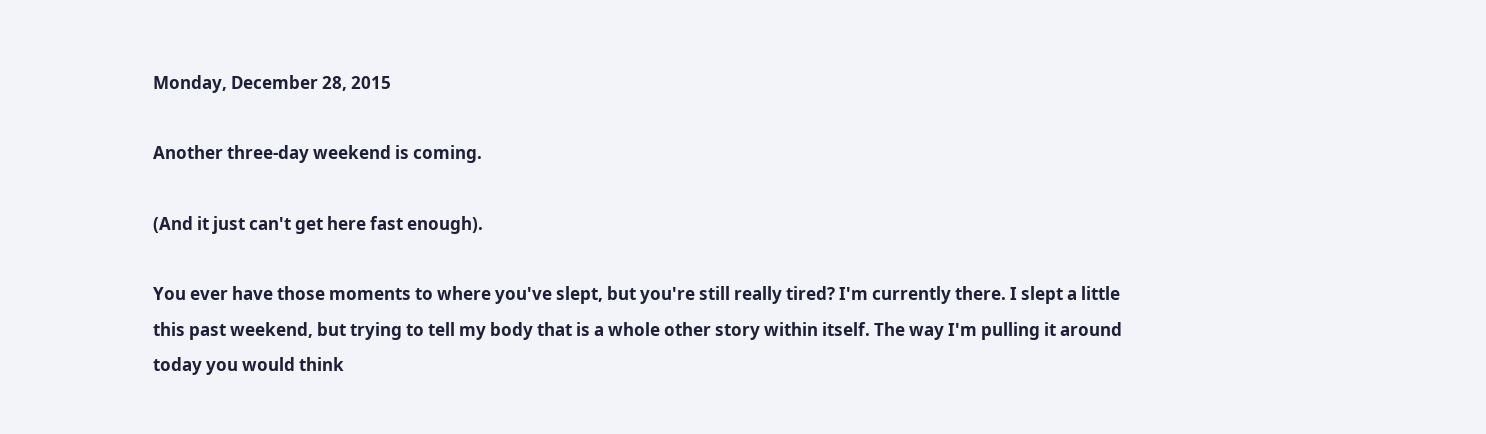Monday, December 28, 2015

Another three-day weekend is coming.

(And it just can't get here fast enough).

You ever have those moments to where you've slept, but you're still really tired? I'm currently there. I slept a little this past weekend, but trying to tell my body that is a whole other story within itself. The way I'm pulling it around today you would think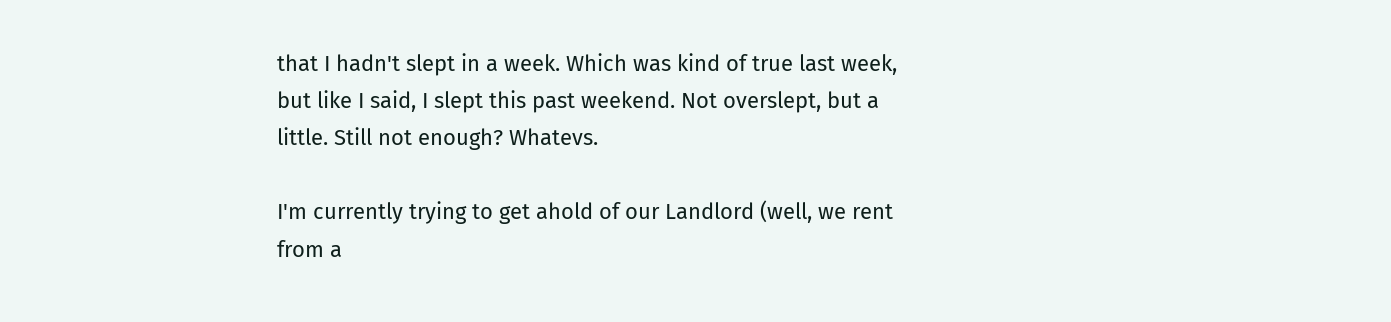that I hadn't slept in a week. Which was kind of true last week, but like I said, I slept this past weekend. Not overslept, but a little. Still not enough? Whatevs.

I'm currently trying to get ahold of our Landlord (well, we rent from a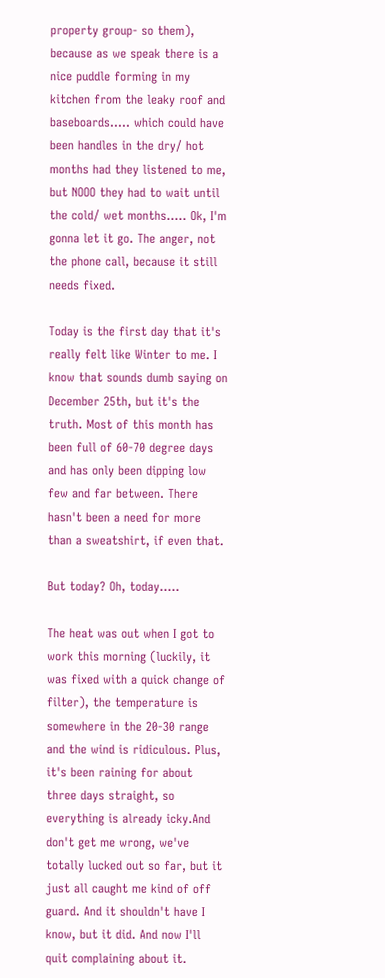property group- so them), because as we speak there is a nice puddle forming in my kitchen from the leaky roof and baseboards..... which could have been handles in the dry/ hot months had they listened to me, but NOOO they had to wait until the cold/ wet months..... Ok, I'm gonna let it go. The anger, not the phone call, because it still needs fixed.

Today is the first day that it's really felt like Winter to me. I know that sounds dumb saying on December 25th, but it's the truth. Most of this month has been full of 60-70 degree days and has only been dipping low few and far between. There hasn't been a need for more than a sweatshirt, if even that.

But today? Oh, today.....

The heat was out when I got to work this morning (luckily, it was fixed with a quick change of filter), the temperature is somewhere in the 20-30 range and the wind is ridiculous. Plus, it's been raining for about three days straight, so everything is already icky.And don't get me wrong, we've totally lucked out so far, but it just all caught me kind of off guard. And it shouldn't have I know, but it did. And now I'll quit complaining about it.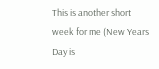This is another short week for me (New Years Day is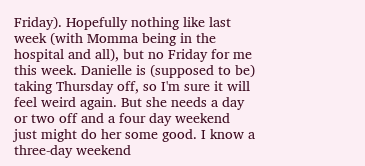Friday). Hopefully nothing like last week (with Momma being in the hospital and all), but no Friday for me this week. Danielle is (supposed to be) taking Thursday off, so I'm sure it will feel weird again. But she needs a day or two off and a four day weekend just might do her some good. I know a three-day weekend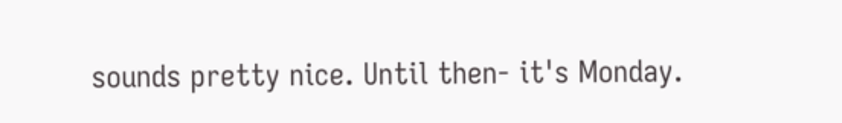sounds pretty nice. Until then- it's Monday.